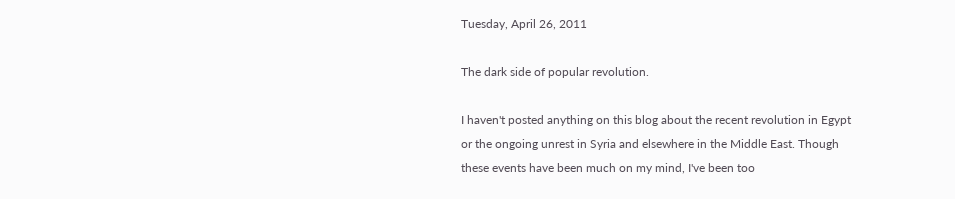Tuesday, April 26, 2011

The dark side of popular revolution.

I haven't posted anything on this blog about the recent revolution in Egypt or the ongoing unrest in Syria and elsewhere in the Middle East. Though these events have been much on my mind, I've been too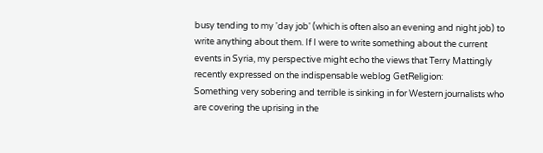busy tending to my 'day job' (which is often also an evening and night job) to write anything about them. If I were to write something about the current events in Syria, my perspective might echo the views that Terry Mattingly recently expressed on the indispensable weblog GetReligion:
Something very sobering and terrible is sinking in for Western journalists who are covering the uprising in the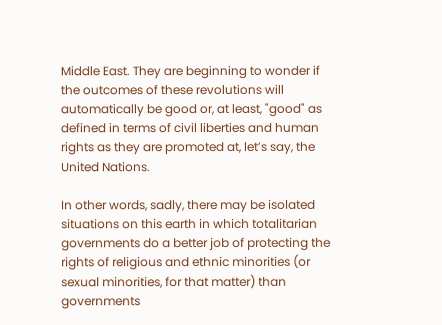Middle East. They are beginning to wonder if the outcomes of these revolutions will automatically be good or, at least, "good" as defined in terms of civil liberties and human rights as they are promoted at, let’s say, the United Nations.

In other words, sadly, there may be isolated situations on this earth in which totalitarian governments do a better job of protecting the rights of religious and ethnic minorities (or sexual minorities, for that matter) than governments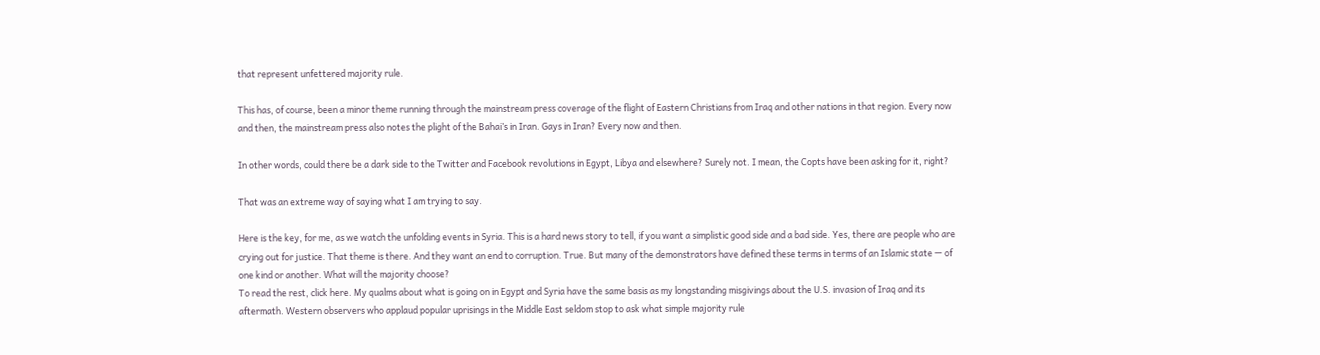that represent unfettered majority rule.

This has, of course, been a minor theme running through the mainstream press coverage of the flight of Eastern Christians from Iraq and other nations in that region. Every now and then, the mainstream press also notes the plight of the Bahai’s in Iran. Gays in Iran? Every now and then.

In other words, could there be a dark side to the Twitter and Facebook revolutions in Egypt, Libya and elsewhere? Surely not. I mean, the Copts have been asking for it, right?

That was an extreme way of saying what I am trying to say.

Here is the key, for me, as we watch the unfolding events in Syria. This is a hard news story to tell, if you want a simplistic good side and a bad side. Yes, there are people who are crying out for justice. That theme is there. And they want an end to corruption. True. But many of the demonstrators have defined these terms in terms of an Islamic state — of one kind or another. What will the majority choose?
To read the rest, click here. My qualms about what is going on in Egypt and Syria have the same basis as my longstanding misgivings about the U.S. invasion of Iraq and its aftermath. Western observers who applaud popular uprisings in the Middle East seldom stop to ask what simple majority rule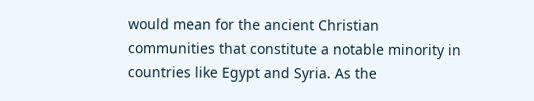would mean for the ancient Christian communities that constitute a notable minority in countries like Egypt and Syria. As the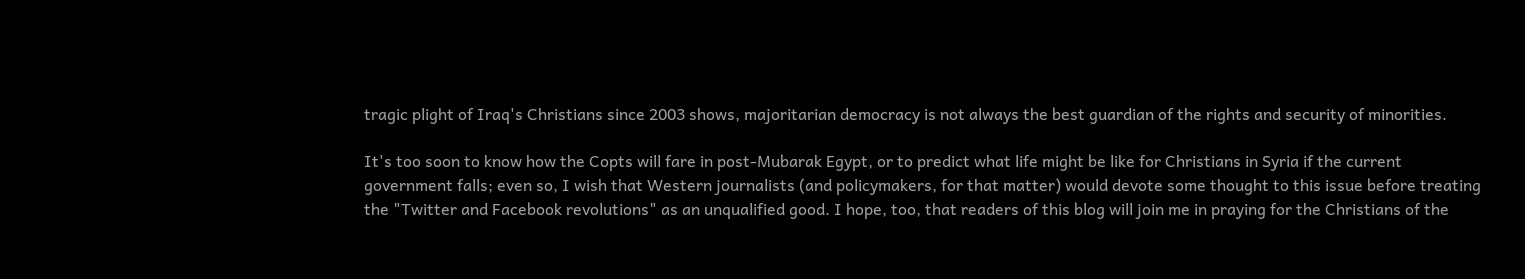tragic plight of Iraq's Christians since 2003 shows, majoritarian democracy is not always the best guardian of the rights and security of minorities.

It's too soon to know how the Copts will fare in post-Mubarak Egypt, or to predict what life might be like for Christians in Syria if the current government falls; even so, I wish that Western journalists (and policymakers, for that matter) would devote some thought to this issue before treating the "Twitter and Facebook revolutions" as an unqualified good. I hope, too, that readers of this blog will join me in praying for the Christians of the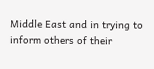Middle East and in trying to inform others of their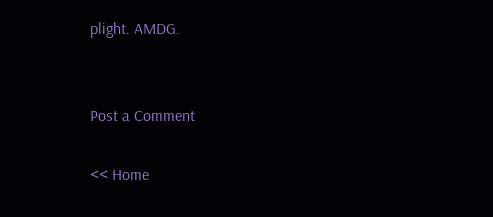plight. AMDG.


Post a Comment

<< Home